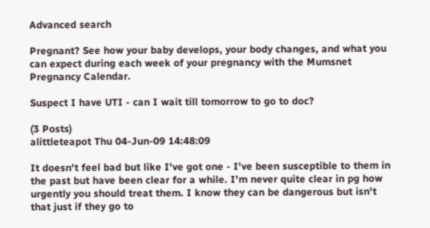Advanced search

Pregnant? See how your baby develops, your body changes, and what you can expect during each week of your pregnancy with the Mumsnet Pregnancy Calendar.

Suspect I have UTI - can I wait till tomorrow to go to doc?

(3 Posts)
alittleteapot Thu 04-Jun-09 14:48:09

It doesn't feel bad but like I've got one - I've been susceptible to them in the past but have been clear for a while. I'm never quite clear in pg how urgently you should treat them. I know they can be dangerous but isn't that just if they go to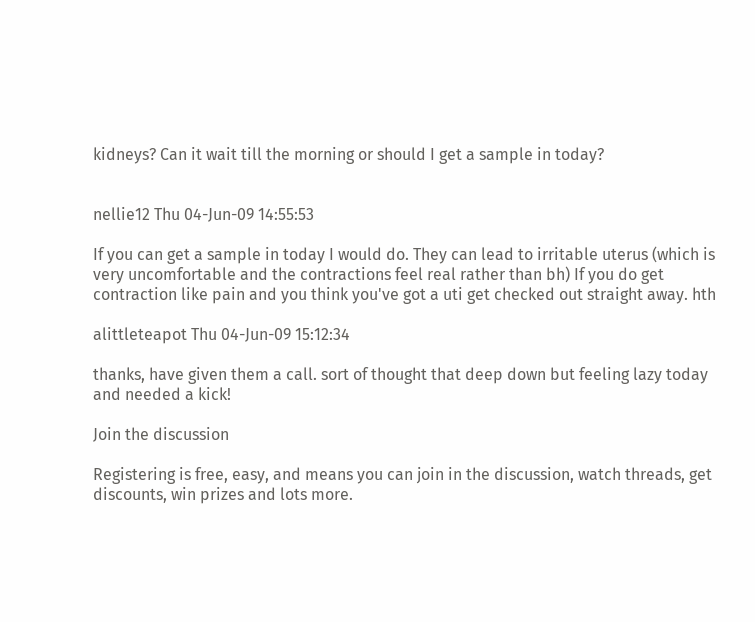kidneys? Can it wait till the morning or should I get a sample in today?


nellie12 Thu 04-Jun-09 14:55:53

If you can get a sample in today I would do. They can lead to irritable uterus (which is very uncomfortable and the contractions feel real rather than bh) If you do get contraction like pain and you think you've got a uti get checked out straight away. hth

alittleteapot Thu 04-Jun-09 15:12:34

thanks, have given them a call. sort of thought that deep down but feeling lazy today and needed a kick!

Join the discussion

Registering is free, easy, and means you can join in the discussion, watch threads, get discounts, win prizes and lots more.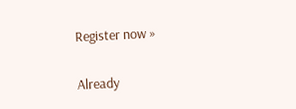Register now »

Already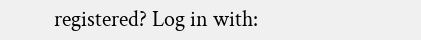registered? Log in with: